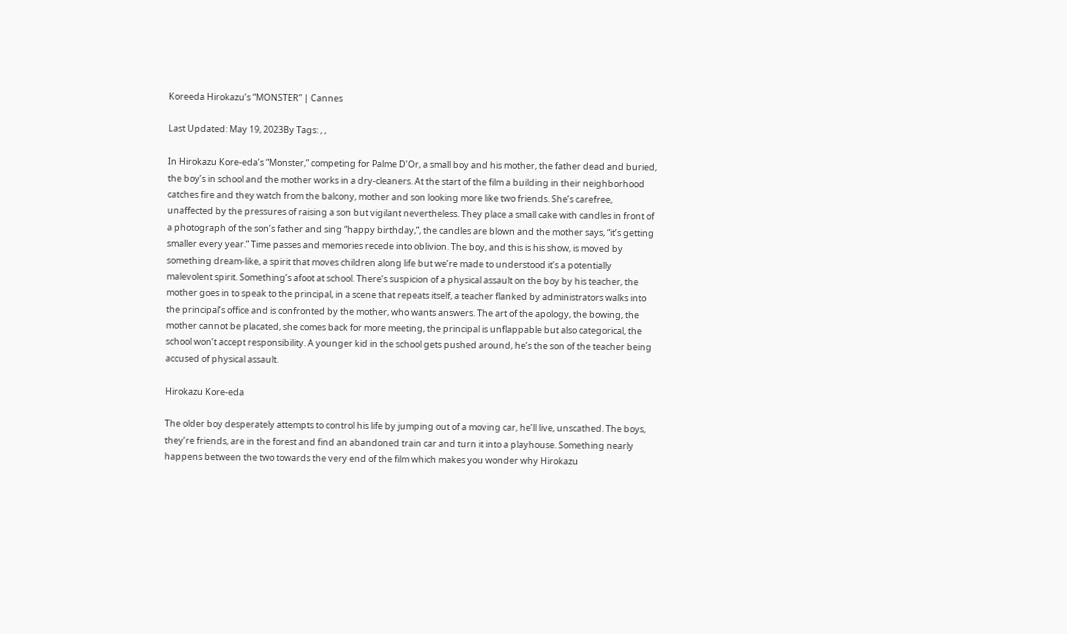Koreeda Hirokazu’s “MONSTER” | Cannes

Last Updated: May 19, 2023By Tags: , ,

In Hirokazu Kore-eda’s “Monster,” competing for Palme D’Or, a small boy and his mother, the father dead and buried, the boy’s in school and the mother works in a dry-cleaners. At the start of the film a building in their neighborhood catches fire and they watch from the balcony, mother and son looking more like two friends. She’s carefree, unaffected by the pressures of raising a son but vigilant nevertheless. They place a small cake with candles in front of a photograph of the son’s father and sing “happy birthday,”, the candles are blown and the mother says, “it’s getting smaller every year.” Time passes and memories recede into oblivion. The boy, and this is his show, is moved by something dream-like, a spirit that moves children along life but we’re made to understood it’s a potentially malevolent spirit. Something’s afoot at school. There’s suspicion of a physical assault on the boy by his teacher, the mother goes in to speak to the principal, in a scene that repeats itself, a teacher flanked by administrators walks into the principal’s office and is confronted by the mother, who wants answers. The art of the apology, the bowing, the mother cannot be placated, she comes back for more meeting, the principal is unflappable but also categorical, the school won’t accept responsibility. A younger kid in the school gets pushed around, he’s the son of the teacher being accused of physical assault.

Hirokazu Kore-eda

The older boy desperately attempts to control his life by jumping out of a moving car, he’ll live, unscathed. The boys, they’re friends, are in the forest and find an abandoned train car and turn it into a playhouse. Something nearly happens between the two towards the very end of the film which makes you wonder why Hirokazu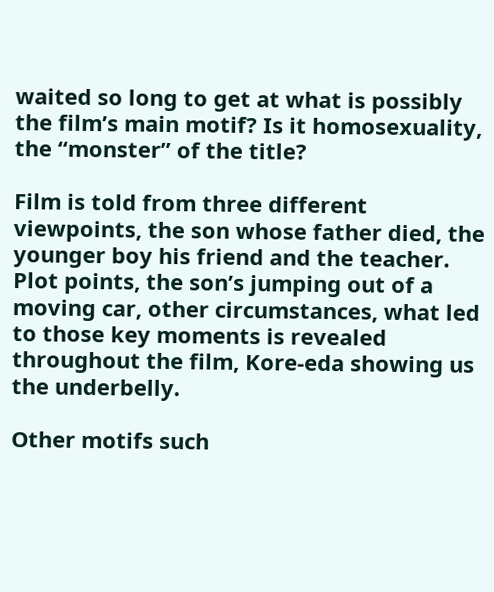waited so long to get at what is possibly the film’s main motif? Is it homosexuality, the “monster” of the title?

Film is told from three different viewpoints, the son whose father died, the younger boy his friend and the teacher. Plot points, the son’s jumping out of a moving car, other circumstances, what led to those key moments is revealed throughout the film, Kore-eda showing us the underbelly.

Other motifs such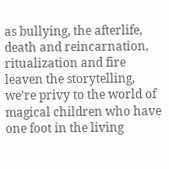as bullying, the afterlife, death and reincarnation, ritualization and fire leaven the storytelling, we’re privy to the world of magical children who have one foot in the living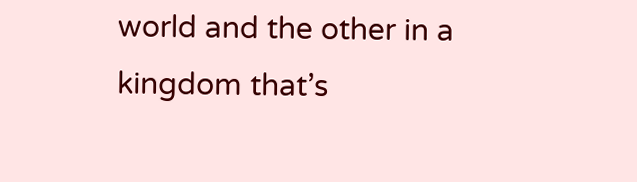world and the other in a kingdom that’s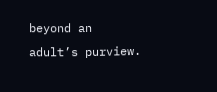beyond an adult’s purview.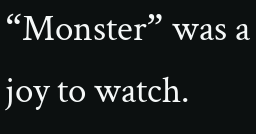“Monster” was a joy to watch.